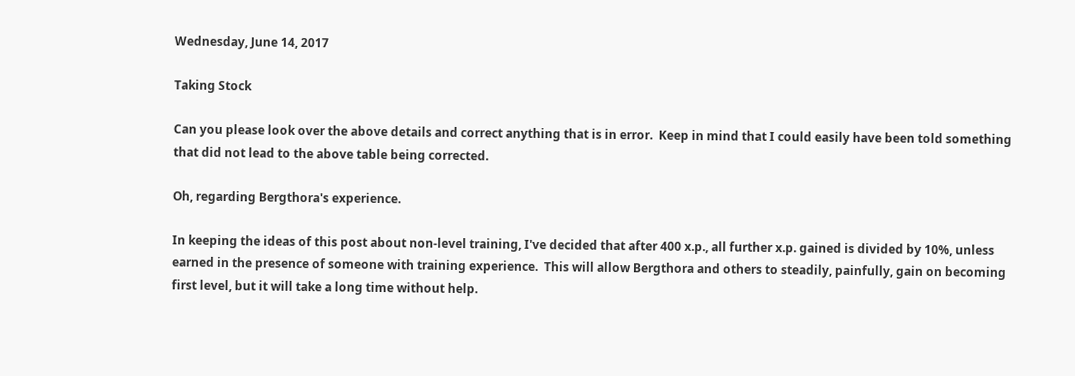Wednesday, June 14, 2017

Taking Stock

Can you please look over the above details and correct anything that is in error.  Keep in mind that I could easily have been told something that did not lead to the above table being corrected.

Oh, regarding Bergthora's experience.

In keeping the ideas of this post about non-level training, I've decided that after 400 x.p., all further x.p. gained is divided by 10%, unless earned in the presence of someone with training experience.  This will allow Bergthora and others to steadily, painfully, gain on becoming first level, but it will take a long time without help.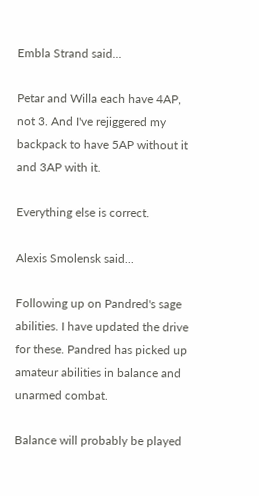Embla Strand said...

Petar and Willa each have 4AP, not 3. And I've rejiggered my backpack to have 5AP without it and 3AP with it.

Everything else is correct.

Alexis Smolensk said...

Following up on Pandred's sage abilities. I have updated the drive for these. Pandred has picked up amateur abilities in balance and unarmed combat.

Balance will probably be played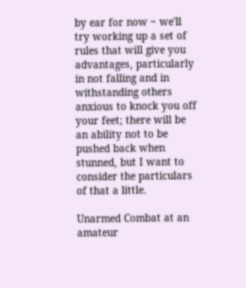by ear for now ~ we'll try working up a set of rules that will give you advantages, particularly in not falling and in withstanding others anxious to knock you off your feet; there will be an ability not to be pushed back when stunned, but I want to consider the particulars of that a little.

Unarmed Combat at an amateur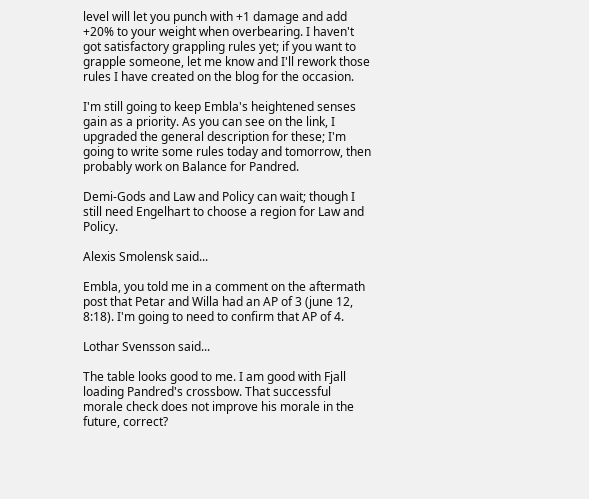level will let you punch with +1 damage and add +20% to your weight when overbearing. I haven't got satisfactory grappling rules yet; if you want to grapple someone, let me know and I'll rework those rules I have created on the blog for the occasion.

I'm still going to keep Embla's heightened senses gain as a priority. As you can see on the link, I upgraded the general description for these; I'm going to write some rules today and tomorrow, then probably work on Balance for Pandred.

Demi-Gods and Law and Policy can wait; though I still need Engelhart to choose a region for Law and Policy.

Alexis Smolensk said...

Embla, you told me in a comment on the aftermath post that Petar and Willa had an AP of 3 (june 12, 8:18). I'm going to need to confirm that AP of 4.

Lothar Svensson said...

The table looks good to me. I am good with Fjall loading Pandred's crossbow. That successful morale check does not improve his morale in the future, correct?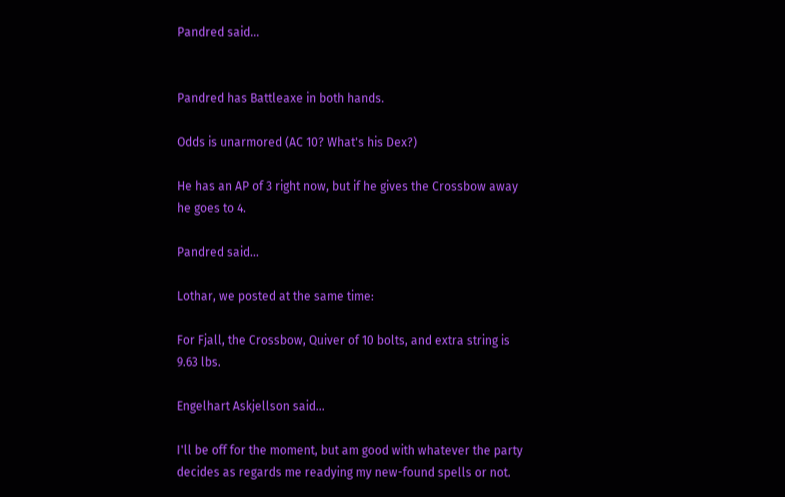Pandred said...


Pandred has Battleaxe in both hands.

Odds is unarmored (AC 10? What's his Dex?)

He has an AP of 3 right now, but if he gives the Crossbow away he goes to 4.

Pandred said...

Lothar, we posted at the same time:

For Fjall, the Crossbow, Quiver of 10 bolts, and extra string is 9.63 lbs.

Engelhart Askjellson said...

I'll be off for the moment, but am good with whatever the party decides as regards me readying my new-found spells or not.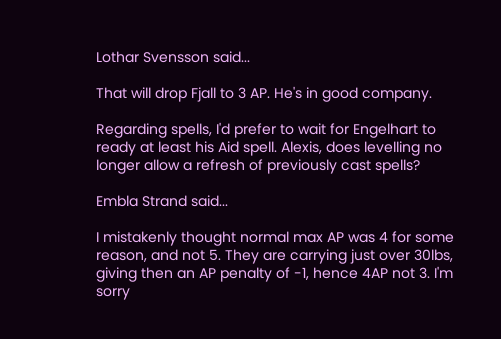Lothar Svensson said...

That will drop Fjall to 3 AP. He's in good company.

Regarding spells, I'd prefer to wait for Engelhart to ready at least his Aid spell. Alexis, does levelling no longer allow a refresh of previously cast spells?

Embla Strand said...

I mistakenly thought normal max AP was 4 for some reason, and not 5. They are carrying just over 30lbs, giving then an AP penalty of -1, hence 4AP not 3. I'm sorry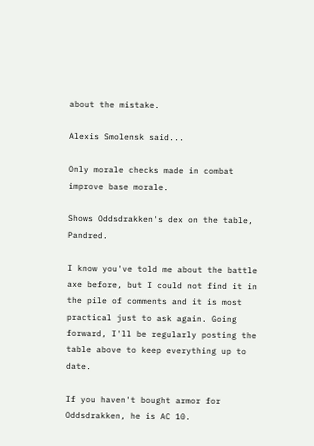about the mistake.

Alexis Smolensk said...

Only morale checks made in combat improve base morale.

Shows Oddsdrakken's dex on the table, Pandred.

I know you've told me about the battle axe before, but I could not find it in the pile of comments and it is most practical just to ask again. Going forward, I'll be regularly posting the table above to keep everything up to date.

If you haven't bought armor for Oddsdrakken, he is AC 10.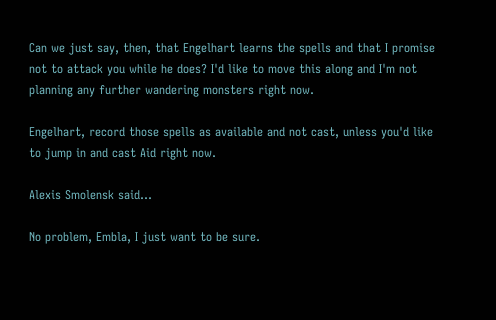Can we just say, then, that Engelhart learns the spells and that I promise not to attack you while he does? I'd like to move this along and I'm not planning any further wandering monsters right now.

Engelhart, record those spells as available and not cast, unless you'd like to jump in and cast Aid right now.

Alexis Smolensk said...

No problem, Embla, I just want to be sure.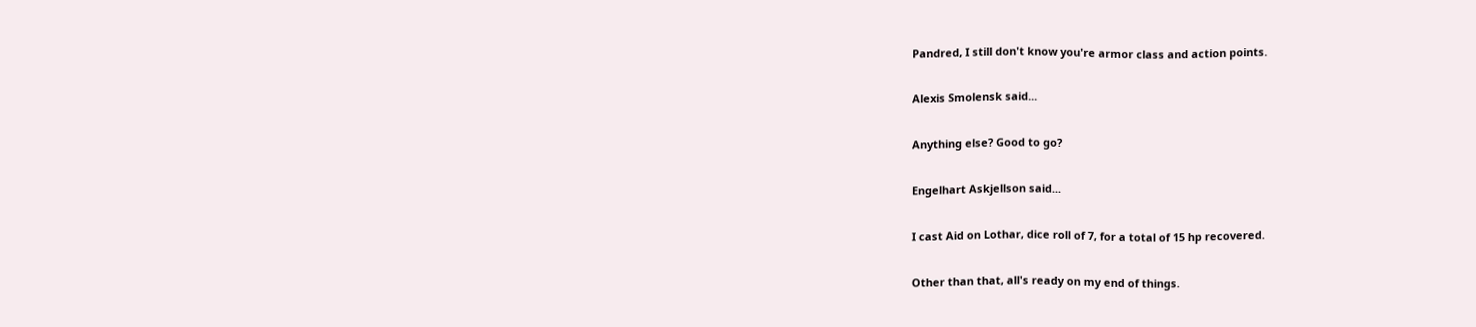Pandred, I still don't know you're armor class and action points.

Alexis Smolensk said...

Anything else? Good to go?

Engelhart Askjellson said...

I cast Aid on Lothar, dice roll of 7, for a total of 15 hp recovered.

Other than that, all's ready on my end of things.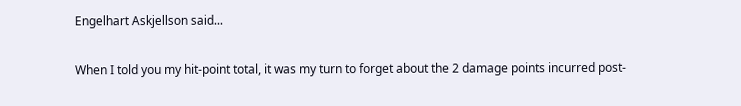Engelhart Askjellson said...

When I told you my hit-point total, it was my turn to forget about the 2 damage points incurred post-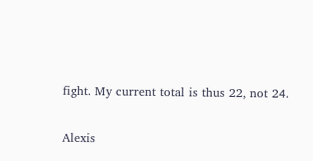fight. My current total is thus 22, not 24.

Alexis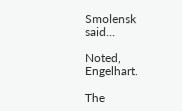Smolensk said...

Noted, Engelhart.

The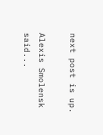next post is up.

Alexis Smolensk said...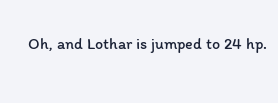Oh, and Lothar is jumped to 24 hp.